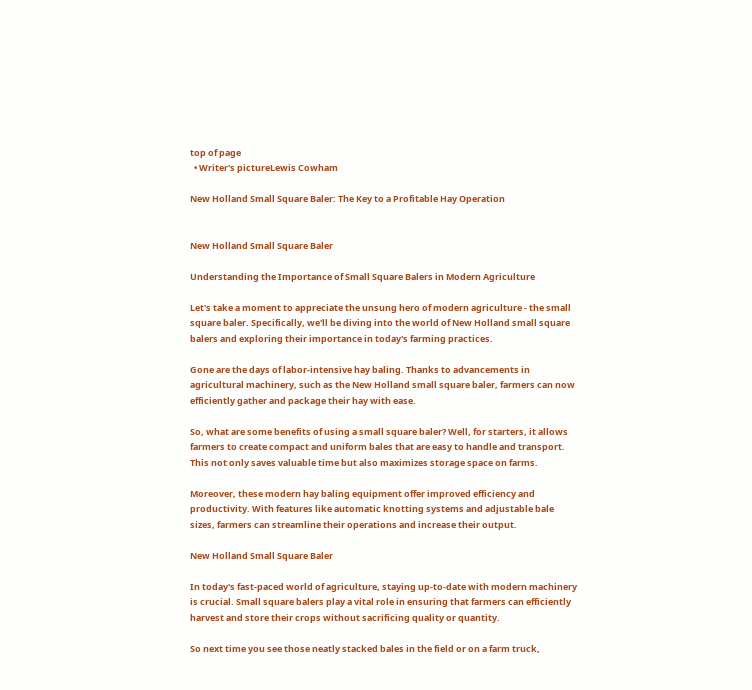top of page
  • Writer's pictureLewis Cowham

New Holland Small Square Baler: The Key to a Profitable Hay Operation


New Holland Small Square Baler

Understanding the Importance of Small Square Balers in Modern Agriculture

Let's take a moment to appreciate the unsung hero of modern agriculture - the small square baler. Specifically, we'll be diving into the world of New Holland small square balers and exploring their importance in today's farming practices.

Gone are the days of labor-intensive hay baling. Thanks to advancements in agricultural machinery, such as the New Holland small square baler, farmers can now efficiently gather and package their hay with ease.

So, what are some benefits of using a small square baler? Well, for starters, it allows farmers to create compact and uniform bales that are easy to handle and transport. This not only saves valuable time but also maximizes storage space on farms.

Moreover, these modern hay baling equipment offer improved efficiency and productivity. With features like automatic knotting systems and adjustable bale sizes, farmers can streamline their operations and increase their output.

New Holland Small Square Baler

In today's fast-paced world of agriculture, staying up-to-date with modern machinery is crucial. Small square balers play a vital role in ensuring that farmers can efficiently harvest and store their crops without sacrificing quality or quantity.

So next time you see those neatly stacked bales in the field or on a farm truck,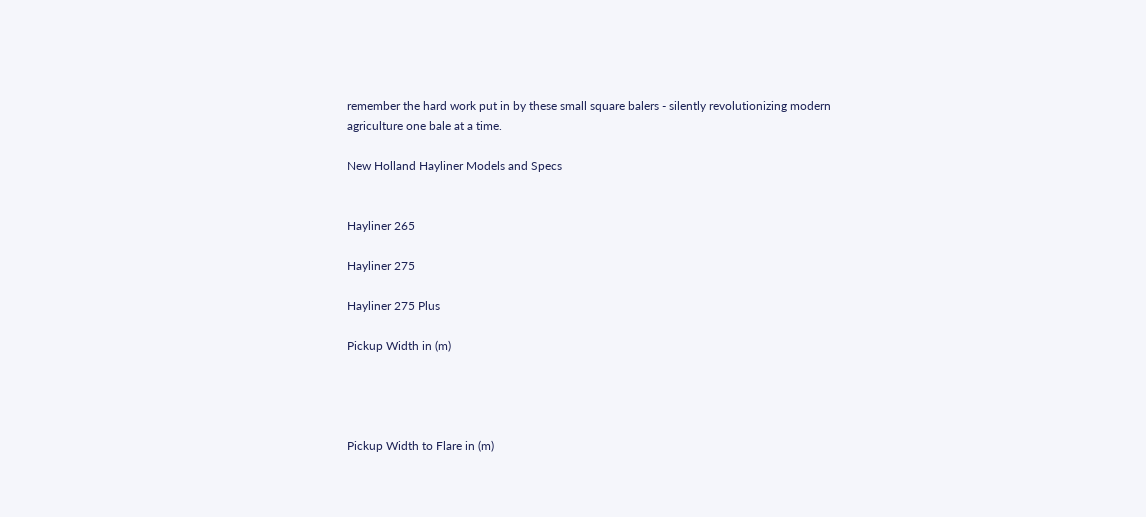remember the hard work put in by these small square balers - silently revolutionizing modern agriculture one bale at a time.

New Holland Hayliner Models and Specs


Hayliner 265

Hayliner 275

Hayliner 275 Plus

Pickup Width in (m)




Pickup Width to Flare in (m)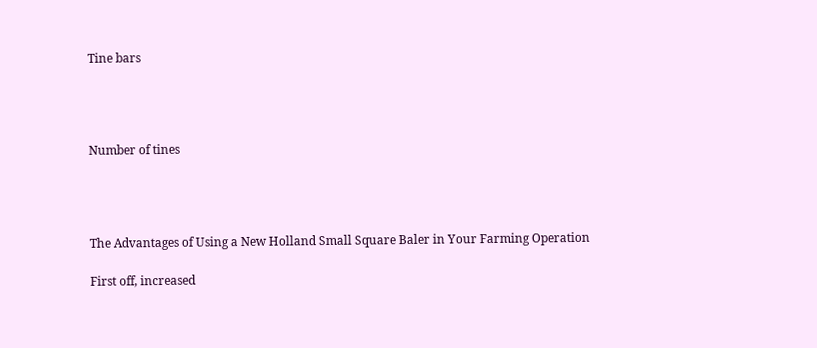Tine bars




Number of tines




The Advantages of Using a New Holland Small Square Baler in Your Farming Operation

First off, increased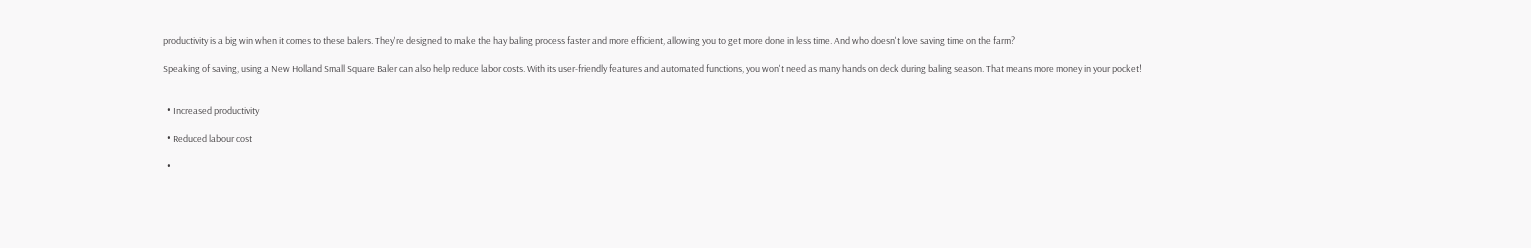productivity is a big win when it comes to these balers. They're designed to make the hay baling process faster and more efficient, allowing you to get more done in less time. And who doesn't love saving time on the farm?

Speaking of saving, using a New Holland Small Square Baler can also help reduce labor costs. With its user-friendly features and automated functions, you won't need as many hands on deck during baling season. That means more money in your pocket!


  • Increased productivity

  • Reduced labour cost

  •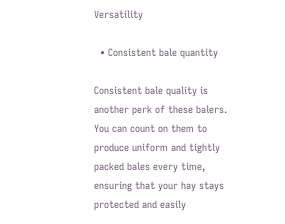Versatility

  • Consistent bale quantity

Consistent bale quality is another perk of these balers. You can count on them to produce uniform and tightly packed bales every time, ensuring that your hay stays protected and easily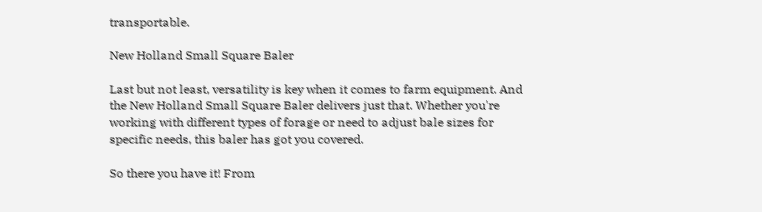transportable.

New Holland Small Square Baler

Last but not least, versatility is key when it comes to farm equipment. And the New Holland Small Square Baler delivers just that. Whether you're working with different types of forage or need to adjust bale sizes for specific needs, this baler has got you covered.

So there you have it! From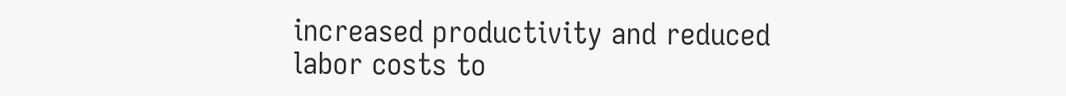increased productivity and reduced labor costs to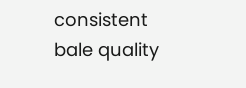consistent bale quality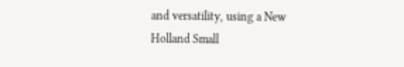and versatility, using a New Holland Small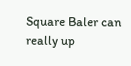Square Baler can really up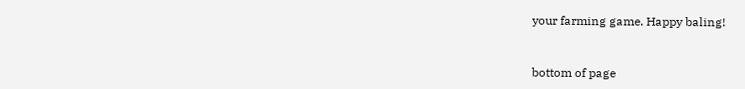your farming game. Happy baling!



bottom of page